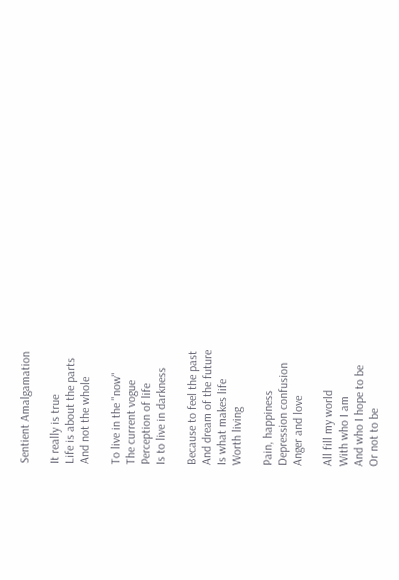Sentient Amalgamation

It really is true
Life is about the parts
And not the whole

To live in the "now"
The current vogue
Perception of life
Is to live in darkness

Because to feel the past
And dream of the future
Is what makes life
Worth living

Pain, happiness
Depression confusion
Anger and love

All fill my world
With who I am
And who I hope to be
Or not to be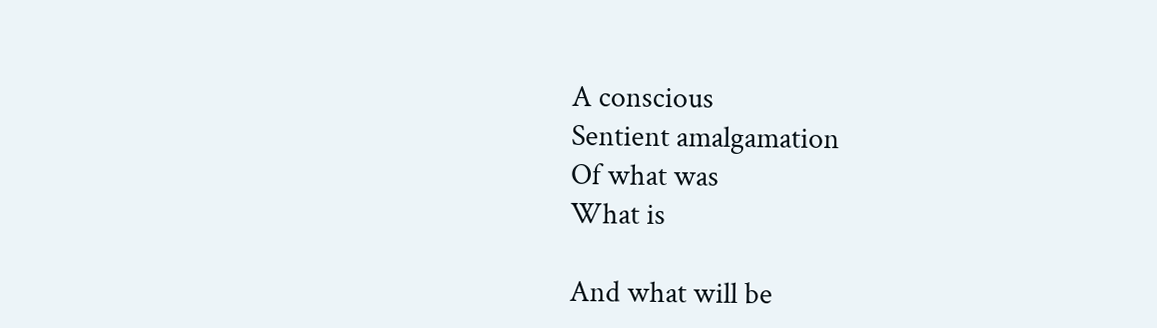A conscious
Sentient amalgamation
Of what was
What is

And what will be